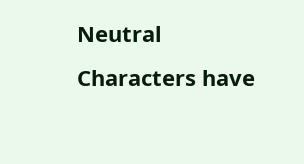Neutral Characters have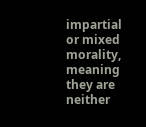impartial or mixed morality, meaning they are neither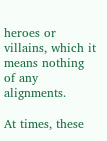heroes or villains, which it means nothing of any alignments.

At times, these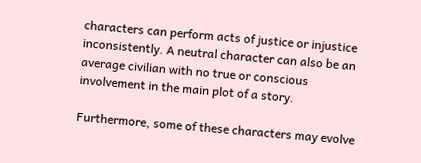characters can perform acts of justice or injustice inconsistently. A neutral character can also be an average civilian with no true or conscious involvement in the main plot of a story.

Furthermore, some of these characters may evolve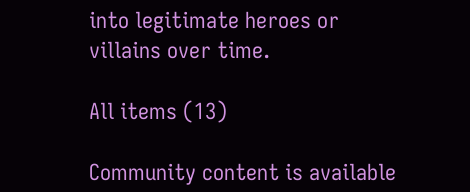into legitimate heroes or villains over time.

All items (13)

Community content is available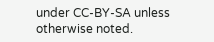under CC-BY-SA unless otherwise noted.